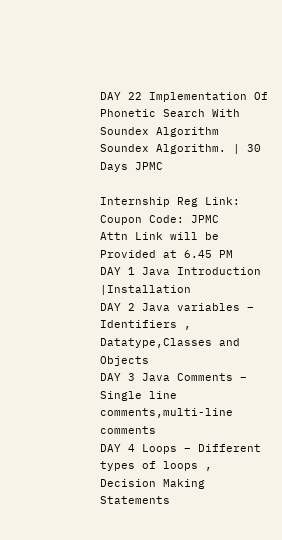DAY 22 Implementation Of Phonetic Search With Soundex Algorithm Soundex Algorithm. | 30 Days JPMC

Internship Reg Link:
Coupon Code: JPMC
Attn Link will be Provided at 6.45 PM
DAY 1 Java Introduction |Installation
DAY 2 Java variables – Identifiers , Datatype,Classes and Objects
DAY 3 Java Comments – Single line comments,multi-line comments
DAY 4 Loops – Different types of loops , Decision Making Statements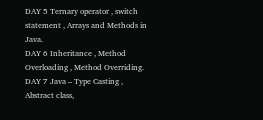DAY 5 Ternary operator , switch statement , Arrays and Methods in Java.
DAY 6 Inheritance , Method Overloading , Method Overriding.
DAY 7 Java – Type Casting , Abstract class,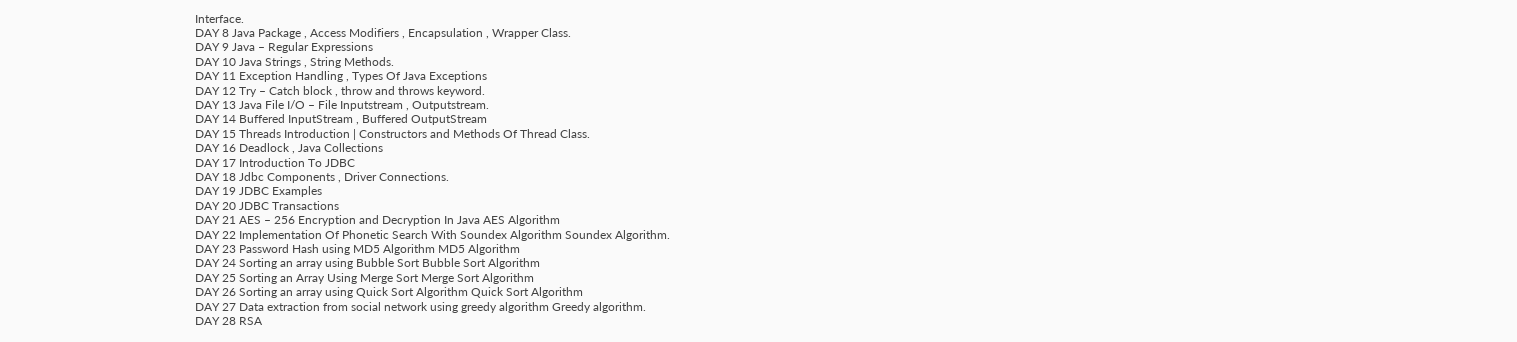Interface.
DAY 8 Java Package , Access Modifiers , Encapsulation , Wrapper Class.
DAY 9 Java – Regular Expressions
DAY 10 Java Strings , String Methods.
DAY 11 Exception Handling , Types Of Java Exceptions
DAY 12 Try – Catch block , throw and throws keyword.
DAY 13 Java File I/O – File Inputstream , Outputstream.
DAY 14 Buffered InputStream , Buffered OutputStream
DAY 15 Threads Introduction | Constructors and Methods Of Thread Class.
DAY 16 Deadlock , Java Collections
DAY 17 Introduction To JDBC
DAY 18 Jdbc Components , Driver Connections.
DAY 19 JDBC Examples
DAY 20 JDBC Transactions
DAY 21 AES – 256 Encryption and Decryption In Java AES Algorithm
DAY 22 Implementation Of Phonetic Search With Soundex Algorithm Soundex Algorithm.
DAY 23 Password Hash using MD5 Algorithm MD5 Algorithm
DAY 24 Sorting an array using Bubble Sort Bubble Sort Algorithm
DAY 25 Sorting an Array Using Merge Sort Merge Sort Algorithm
DAY 26 Sorting an array using Quick Sort Algorithm Quick Sort Algorithm
DAY 27 Data extraction from social network using greedy algorithm Greedy algorithm.
DAY 28 RSA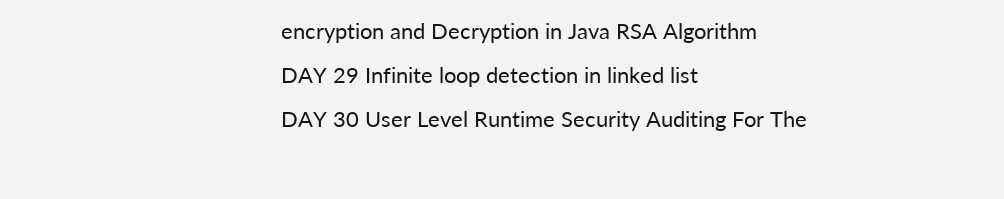encryption and Decryption in Java RSA Algorithm
DAY 29 Infinite loop detection in linked list
DAY 30 User Level Runtime Security Auditing For The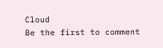Cloud
Be the first to comment